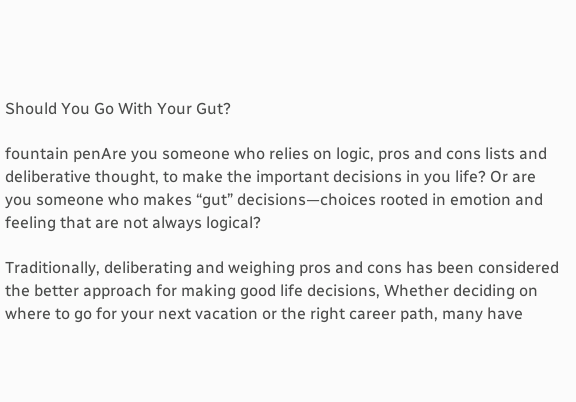Should You Go With Your Gut?

fountain penAre you someone who relies on logic, pros and cons lists and deliberative thought, to make the important decisions in you life? Or are you someone who makes “gut” decisions—choices rooted in emotion and feeling that are not always logical?

Traditionally, deliberating and weighing pros and cons has been considered the better approach for making good life decisions, Whether deciding on where to go for your next vacation or the right career path, many have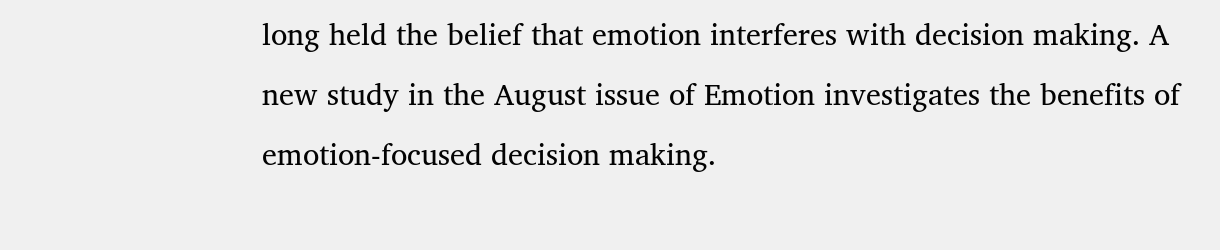long held the belief that emotion interferes with decision making. A new study in the August issue of Emotion investigates the benefits of emotion-focused decision making.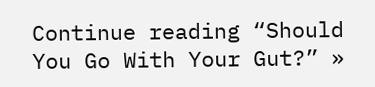Continue reading “Should You Go With Your Gut?” »